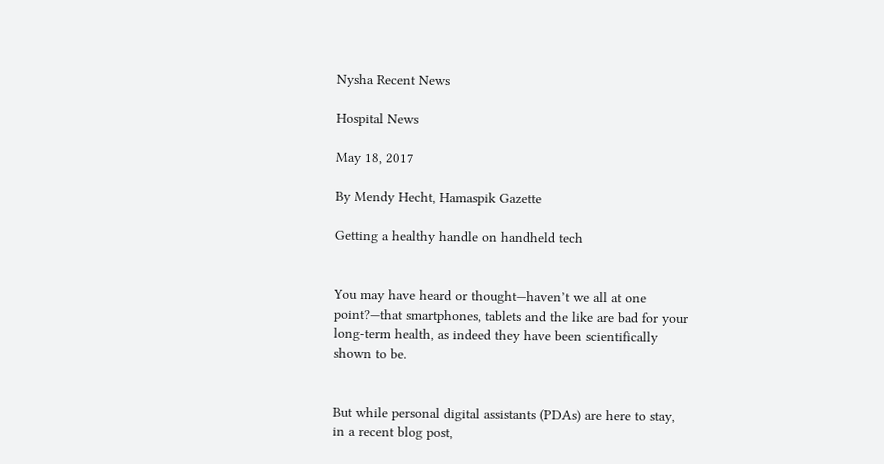Nysha Recent News

Hospital News

May 18, 2017

By Mendy Hecht, Hamaspik Gazette

Getting a healthy handle on handheld tech


You may have heard or thought—haven’t we all at one point?—that smartphones, tablets and the like are bad for your long-term health, as indeed they have been scientifically shown to be.


But while personal digital assistants (PDAs) are here to stay, in a recent blog post,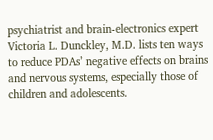psychiatrist and brain-electronics expert Victoria L. Dunckley, M.D. lists ten ways to reduce PDAs’ negative effects on brains and nervous systems, especially those of children and adolescents.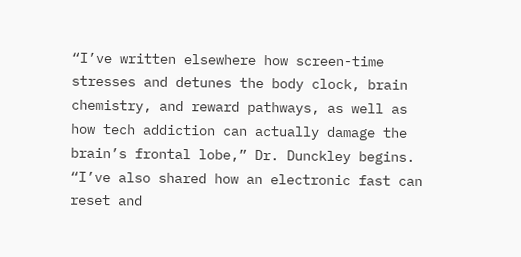“I’ve written elsewhere how screen-time stresses and detunes the body clock, brain chemistry, and reward pathways, as well as how tech addiction can actually damage the brain’s frontal lobe,” Dr. Dunckley begins.  “I’ve also shared how an electronic fast can reset and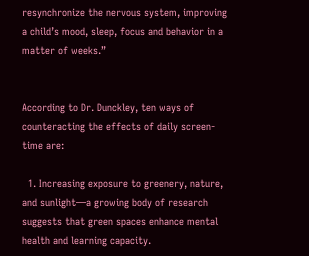resynchronize the nervous system, improving a child’s mood, sleep, focus and behavior in a matter of weeks.”


According to Dr. Dunckley, ten ways of counteracting the effects of daily screen-time are:

  1. Increasing exposure to greenery, nature, and sunlight—a growing body of research suggests that green spaces enhance mental health and learning capacity.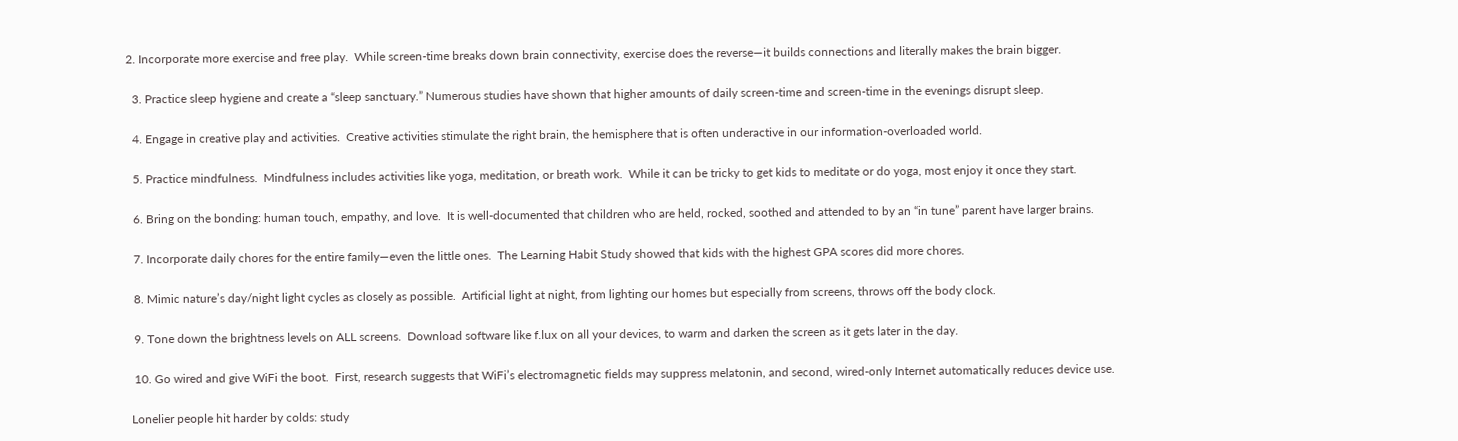2. Incorporate more exercise and free play.  While screen-time breaks down brain connectivity, exercise does the reverse—it builds connections and literally makes the brain bigger.

  3. Practice sleep hygiene and create a “sleep sanctuary.” Numerous studies have shown that higher amounts of daily screen-time and screen-time in the evenings disrupt sleep.

  4. Engage in creative play and activities.  Creative activities stimulate the right brain, the hemisphere that is often underactive in our information-overloaded world.

  5. Practice mindfulness.  Mindfulness includes activities like yoga, meditation, or breath work.  While it can be tricky to get kids to meditate or do yoga, most enjoy it once they start.

  6. Bring on the bonding: human touch, empathy, and love.  It is well-documented that children who are held, rocked, soothed and attended to by an “in tune” parent have larger brains.

  7. Incorporate daily chores for the entire family—even the little ones.  The Learning Habit Study showed that kids with the highest GPA scores did more chores.

  8. Mimic nature’s day/night light cycles as closely as possible.  Artificial light at night, from lighting our homes but especially from screens, throws off the body clock.

  9. Tone down the brightness levels on ALL screens.  Download software like f.lux on all your devices, to warm and darken the screen as it gets later in the day.

  10. Go wired and give WiFi the boot.  First, research suggests that WiFi’s electromagnetic fields may suppress melatonin, and second, wired-only Internet automatically reduces device use.

 Lonelier people hit harder by colds: study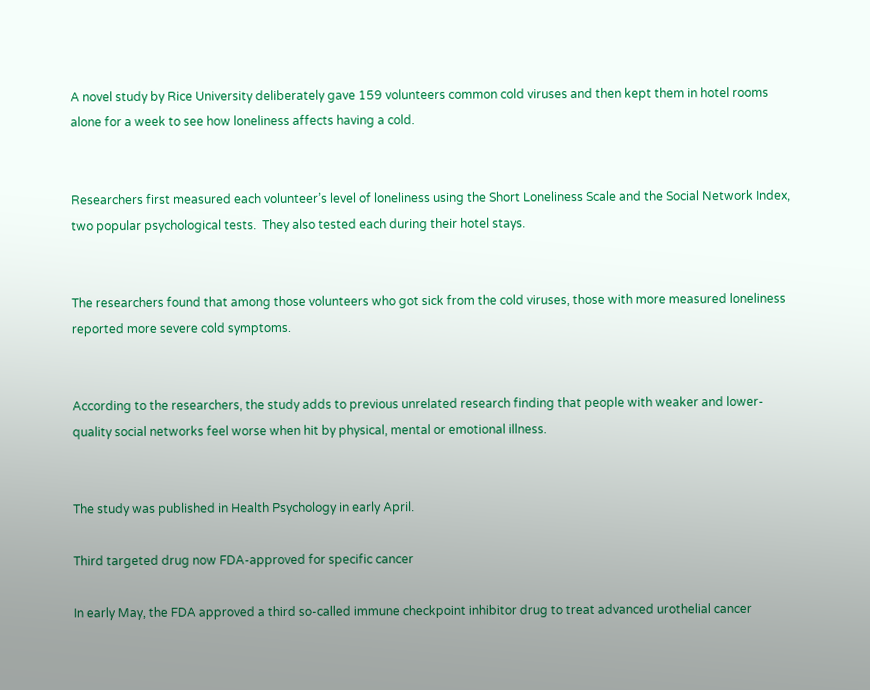A novel study by Rice University deliberately gave 159 volunteers common cold viruses and then kept them in hotel rooms alone for a week to see how loneliness affects having a cold.


Researchers first measured each volunteer’s level of loneliness using the Short Loneliness Scale and the Social Network Index, two popular psychological tests.  They also tested each during their hotel stays.


The researchers found that among those volunteers who got sick from the cold viruses, those with more measured loneliness reported more severe cold symptoms.


According to the researchers, the study adds to previous unrelated research finding that people with weaker and lower-quality social networks feel worse when hit by physical, mental or emotional illness.


The study was published in Health Psychology in early April.

Third targeted drug now FDA-approved for specific cancer

In early May, the FDA approved a third so-called immune checkpoint inhibitor drug to treat advanced urothelial cancer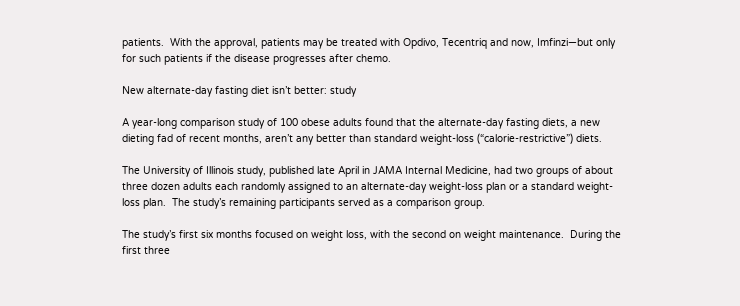patients.  With the approval, patients may be treated with Opdivo, Tecentriq and now, Imfinzi—but only for such patients if the disease progresses after chemo.

New alternate-day fasting diet isn’t better: study

A year-long comparison study of 100 obese adults found that the alternate-day fasting diets, a new dieting fad of recent months, aren’t any better than standard weight-loss (“calorie-restrictive”) diets.

The University of Illinois study, published late April in JAMA Internal Medicine, had two groups of about three dozen adults each randomly assigned to an alternate-day weight-loss plan or a standard weight-loss plan.  The study’s remaining participants served as a comparison group.

The study’s first six months focused on weight loss, with the second on weight maintenance.  During the first three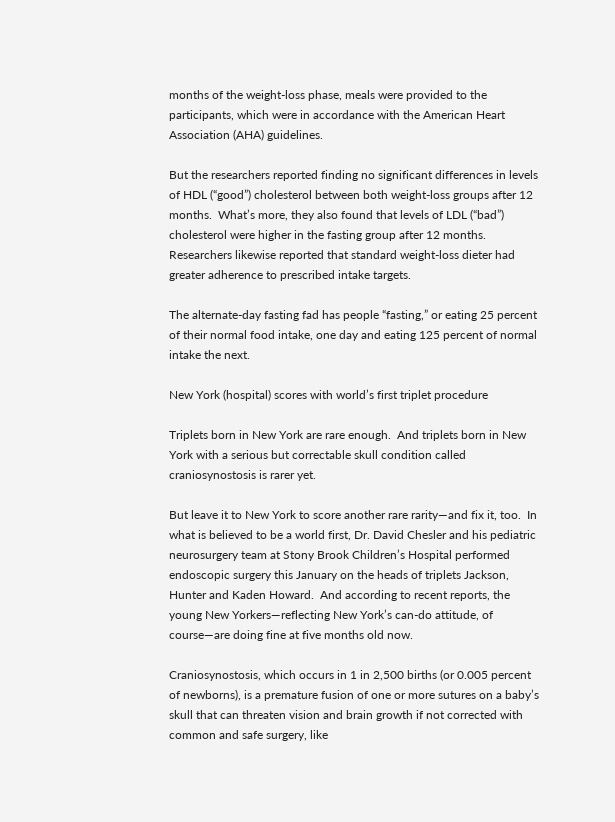months of the weight-loss phase, meals were provided to the participants, which were in accordance with the American Heart Association (AHA) guidelines.

But the researchers reported finding no significant differences in levels of HDL (“good”) cholesterol between both weight-loss groups after 12 months.  What’s more, they also found that levels of LDL (“bad”) cholesterol were higher in the fasting group after 12 months.  Researchers likewise reported that standard weight-loss dieter had greater adherence to prescribed intake targets.

The alternate-day fasting fad has people “fasting,” or eating 25 percent of their normal food intake, one day and eating 125 percent of normal intake the next.

New York (hospital) scores with world’s first triplet procedure

Triplets born in New York are rare enough.  And triplets born in New York with a serious but correctable skull condition called craniosynostosis is rarer yet.

But leave it to New York to score another rare rarity—and fix it, too.  In what is believed to be a world first, Dr. David Chesler and his pediatric neurosurgery team at Stony Brook Children’s Hospital performed endoscopic surgery this January on the heads of triplets Jackson, Hunter and Kaden Howard.  And according to recent reports, the young New Yorkers—reflecting New York’s can-do attitude, of course—are doing fine at five months old now.

Craniosynostosis, which occurs in 1 in 2,500 births (or 0.005 percent of newborns), is a premature fusion of one or more sutures on a baby’s skull that can threaten vision and brain growth if not corrected with common and safe surgery, like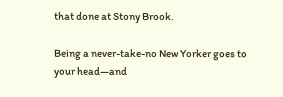that done at Stony Brook.

Being a never-take-no New Yorker goes to your head—and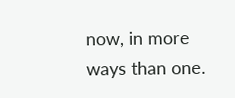now, in more ways than one.